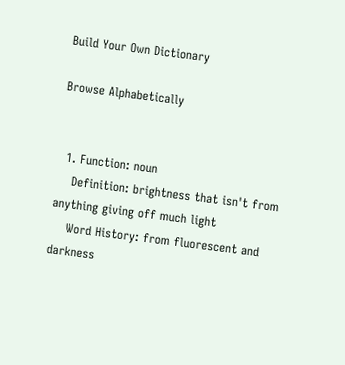Build Your Own Dictionary

Browse Alphabetically


  1. Function: noun
    Definition: brightness that isn't from anything giving off much light
    Word History: from fluorescent and darkness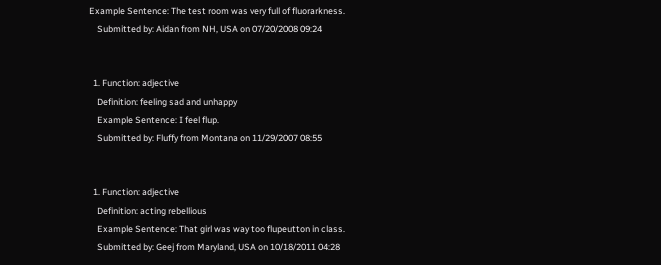Example Sentence: The test room was very full of fluorarkness.
    Submitted by: Aidan from NH, USA on 07/20/2008 09:24


  1. Function: adjective
    Definition: feeling sad and unhappy
    Example Sentence: I feel flup.
    Submitted by: Fluffy from Montana on 11/29/2007 08:55


  1. Function: adjective
    Definition: acting rebellious
    Example Sentence: That girl was way too flupeutton in class.
    Submitted by: Geej from Maryland, USA on 10/18/2011 04:28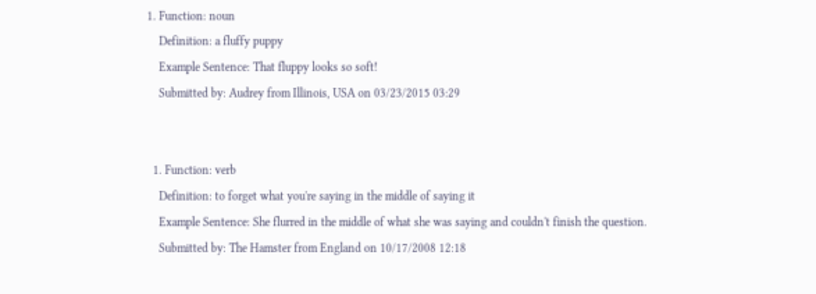1. Function: noun
    Definition: a fluffy puppy
    Example Sentence: That fluppy looks so soft!
    Submitted by: Audrey from Illinois, USA on 03/23/2015 03:29


  1. Function: verb
    Definition: to forget what you're saying in the middle of saying it
    Example Sentence: She flurred in the middle of what she was saying and couldn't finish the question.
    Submitted by: The Hamster from England on 10/17/2008 12:18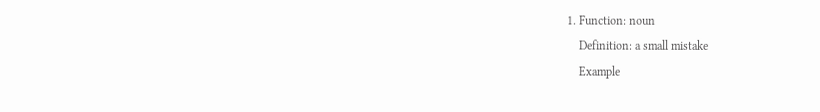1. Function: noun
    Definition: a small mistake
    Example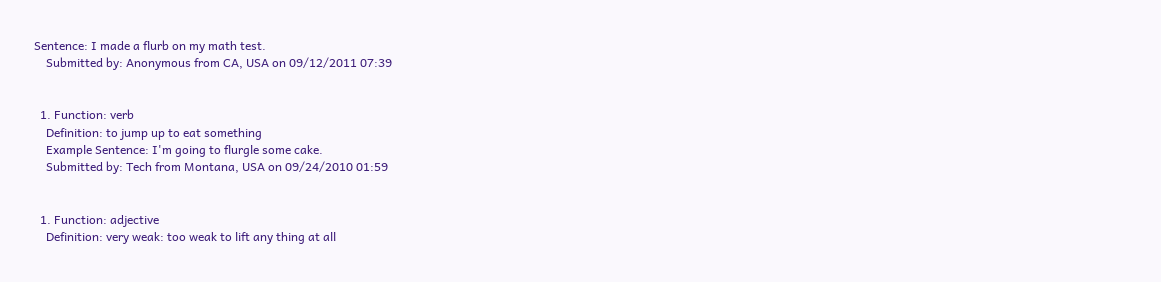Sentence: I made a flurb on my math test.
    Submitted by: Anonymous from CA, USA on 09/12/2011 07:39


  1. Function: verb
    Definition: to jump up to eat something
    Example Sentence: I'm going to flurgle some cake.
    Submitted by: Tech from Montana, USA on 09/24/2010 01:59


  1. Function: adjective
    Definition: very weak: too weak to lift any thing at all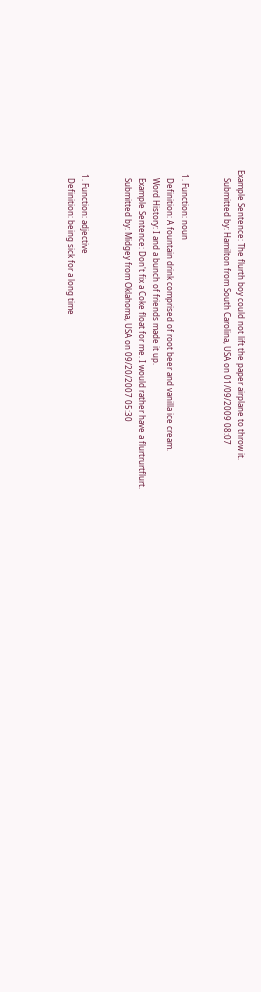Example Sentence: The flurth boy could not lift the paper airplane to throw it.
    Submitted by: Hamilton from South Carolina, USA on 01/09/2009 08:07


  1. Function: noun
    Definition: A fountain drink comprised of root beer and vanilla ice cream.
    Word History: I and a bunch of friends made it up.
    Example Sentence: Don't fix a Coke float for me. I would rather have a flurtrurtflurt.
    Submitted by: Midgey from Oklahoma, USA on 09/20/2007 05:30


  1. Function: adjective
    Definition: being sick for a long time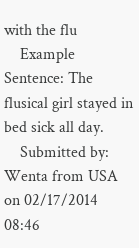with the flu
    Example Sentence: The flusical girl stayed in bed sick all day.
    Submitted by: Wenta from USA on 02/17/2014 08:46